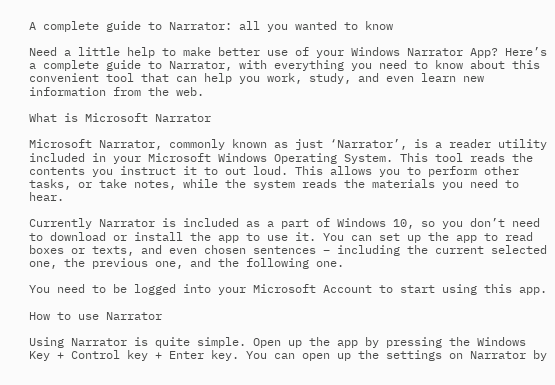A complete guide to Narrator: all you wanted to know

Need a little help to make better use of your Windows Narrator App? Here’s a complete guide to Narrator, with everything you need to know about this convenient tool that can help you work, study, and even learn new information from the web.

What is Microsoft Narrator

Microsoft Narrator, commonly known as just ‘Narrator’, is a reader utility included in your Microsoft Windows Operating System. This tool reads the contents you instruct it to out loud. This allows you to perform other tasks, or take notes, while the system reads the materials you need to hear.

Currently Narrator is included as a part of Windows 10, so you don’t need to download or install the app to use it. You can set up the app to read boxes or texts, and even chosen sentences – including the current selected one, the previous one, and the following one.

You need to be logged into your Microsoft Account to start using this app.

How to use Narrator

Using Narrator is quite simple. Open up the app by pressing the Windows Key + Control key + Enter key. You can open up the settings on Narrator by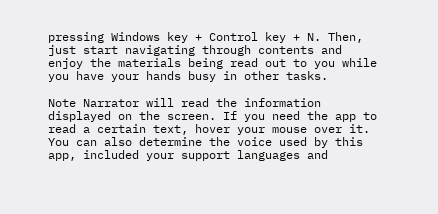pressing Windows key + Control key + N. Then, just start navigating through contents and enjoy the materials being read out to you while you have your hands busy in other tasks.

Note Narrator will read the information displayed on the screen. If you need the app to read a certain text, hover your mouse over it. You can also determine the voice used by this app, included your support languages and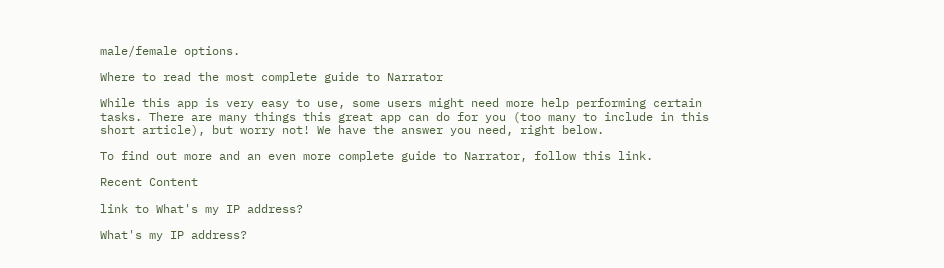male/female options.

Where to read the most complete guide to Narrator

While this app is very easy to use, some users might need more help performing certain tasks. There are many things this great app can do for you (too many to include in this short article), but worry not! We have the answer you need, right below.

To find out more and an even more complete guide to Narrator, follow this link.

Recent Content

link to What's my IP address?

What's my IP address?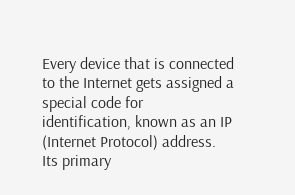Every device that is connected to the Internet gets assigned a special code for identification, known as an IP (Internet Protocol) address. Its primary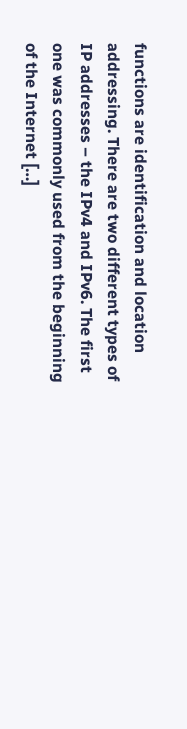functions are identification and location addressing. There are two different types of IP addresses – the IPv4 and IPv6. The first one was commonly used from the beginning of the Internet […]